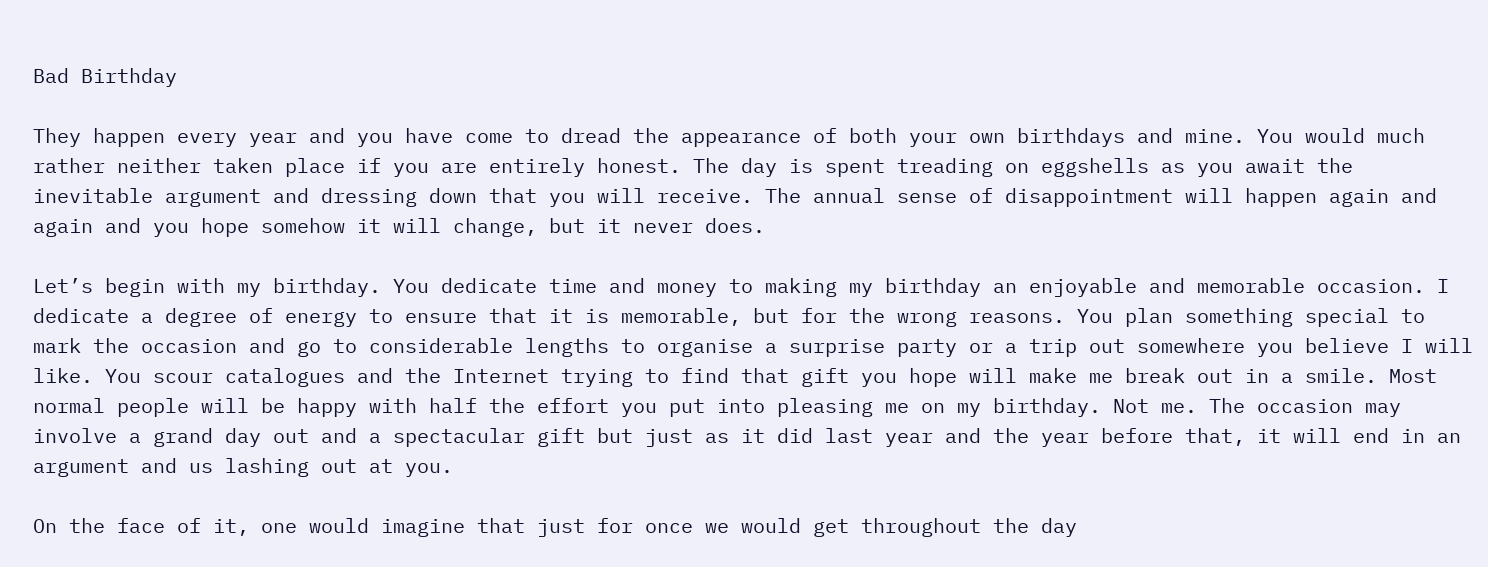Bad Birthday

They happen every year and you have come to dread the appearance of both your own birthdays and mine. You would much rather neither taken place if you are entirely honest. The day is spent treading on eggshells as you await the inevitable argument and dressing down that you will receive. The annual sense of disappointment will happen again and again and you hope somehow it will change, but it never does.

Let’s begin with my birthday. You dedicate time and money to making my birthday an enjoyable and memorable occasion. I dedicate a degree of energy to ensure that it is memorable, but for the wrong reasons. You plan something special to mark the occasion and go to considerable lengths to organise a surprise party or a trip out somewhere you believe I will like. You scour catalogues and the Internet trying to find that gift you hope will make me break out in a smile. Most normal people will be happy with half the effort you put into pleasing me on my birthday. Not me. The occasion may involve a grand day out and a spectacular gift but just as it did last year and the year before that, it will end in an argument and us lashing out at you.

On the face of it, one would imagine that just for once we would get throughout the day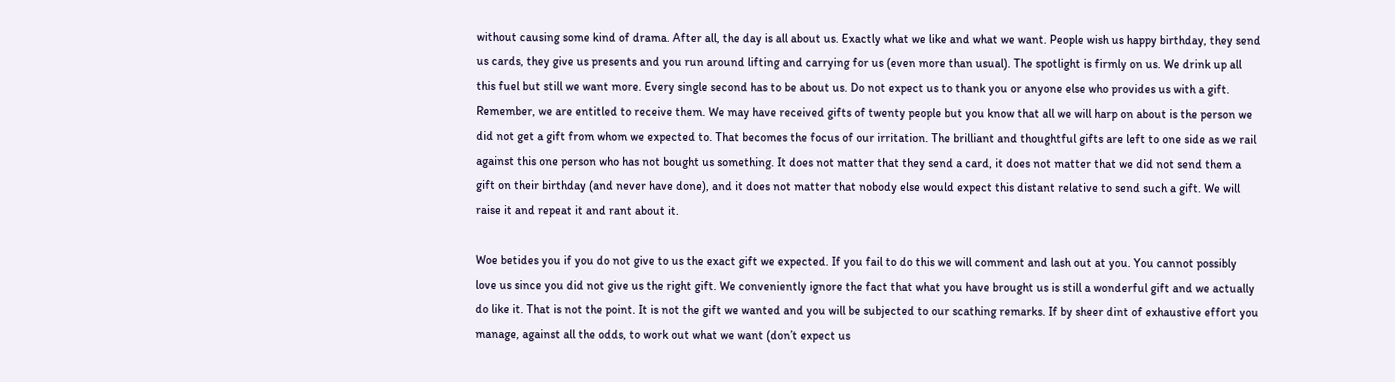without causing some kind of drama. After all, the day is all about us. Exactly what we like and what we want. People wish us happy birthday, they send us cards, they give us presents and you run around lifting and carrying for us (even more than usual). The spotlight is firmly on us. We drink up all this fuel but still we want more. Every single second has to be about us. Do not expect us to thank you or anyone else who provides us with a gift. Remember, we are entitled to receive them. We may have received gifts of twenty people but you know that all we will harp on about is the person we did not get a gift from whom we expected to. That becomes the focus of our irritation. The brilliant and thoughtful gifts are left to one side as we rail against this one person who has not bought us something. It does not matter that they send a card, it does not matter that we did not send them a gift on their birthday (and never have done), and it does not matter that nobody else would expect this distant relative to send such a gift. We will raise it and repeat it and rant about it.

Woe betides you if you do not give to us the exact gift we expected. If you fail to do this we will comment and lash out at you. You cannot possibly love us since you did not give us the right gift. We conveniently ignore the fact that what you have brought us is still a wonderful gift and we actually do like it. That is not the point. It is not the gift we wanted and you will be subjected to our scathing remarks. If by sheer dint of exhaustive effort you manage, against all the odds, to work out what we want (don’t expect us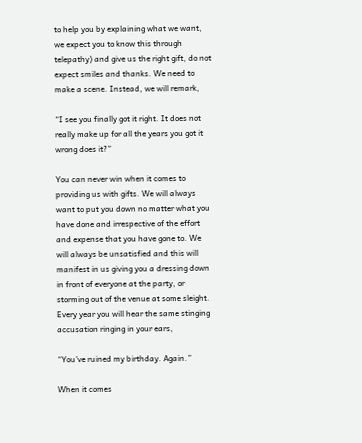to help you by explaining what we want, we expect you to know this through telepathy) and give us the right gift, do not expect smiles and thanks. We need to make a scene. Instead, we will remark,

“I see you finally got it right. It does not really make up for all the years you got it wrong does it?”

You can never win when it comes to providing us with gifts. We will always want to put you down no matter what you have done and irrespective of the effort and expense that you have gone to. We will always be unsatisfied and this will manifest in us giving you a dressing down in front of everyone at the party, or storming out of the venue at some sleight. Every year you will hear the same stinging accusation ringing in your ears,

“You’ve ruined my birthday. Again.”

When it comes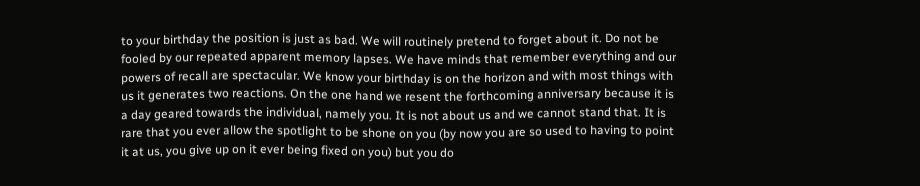to your birthday the position is just as bad. We will routinely pretend to forget about it. Do not be fooled by our repeated apparent memory lapses. We have minds that remember everything and our powers of recall are spectacular. We know your birthday is on the horizon and with most things with us it generates two reactions. On the one hand we resent the forthcoming anniversary because it is a day geared towards the individual, namely you. It is not about us and we cannot stand that. It is rare that you ever allow the spotlight to be shone on you (by now you are so used to having to point it at us, you give up on it ever being fixed on you) but you do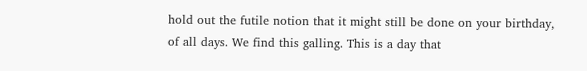hold out the futile notion that it might still be done on your birthday, of all days. We find this galling. This is a day that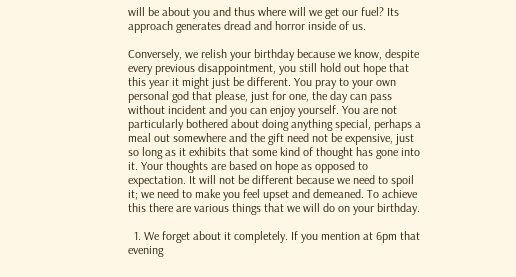will be about you and thus where will we get our fuel? Its approach generates dread and horror inside of us.

Conversely, we relish your birthday because we know, despite every previous disappointment, you still hold out hope that this year it might just be different. You pray to your own personal god that please, just for one, the day can pass without incident and you can enjoy yourself. You are not particularly bothered about doing anything special, perhaps a meal out somewhere and the gift need not be expensive, just so long as it exhibits that some kind of thought has gone into it. Your thoughts are based on hope as opposed to expectation. It will not be different because we need to spoil it; we need to make you feel upset and demeaned. To achieve this there are various things that we will do on your birthday.

  1. We forget about it completely. If you mention at 6pm that evening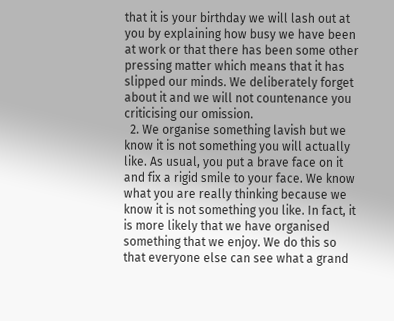that it is your birthday we will lash out at you by explaining how busy we have been at work or that there has been some other pressing matter which means that it has slipped our minds. We deliberately forget about it and we will not countenance you criticising our omission.
  2. We organise something lavish but we know it is not something you will actually like. As usual, you put a brave face on it and fix a rigid smile to your face. We know what you are really thinking because we know it is not something you like. In fact, it is more likely that we have organised something that we enjoy. We do this so that everyone else can see what a grand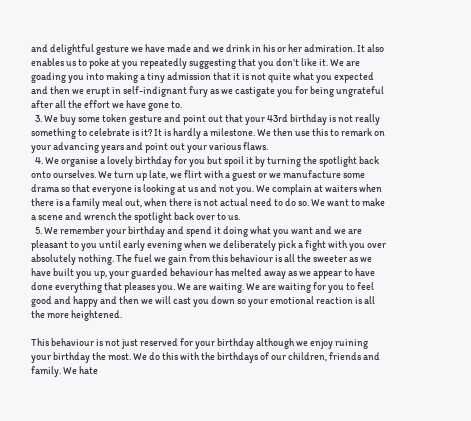and delightful gesture we have made and we drink in his or her admiration. It also enables us to poke at you repeatedly suggesting that you don’t like it. We are goading you into making a tiny admission that it is not quite what you expected and then we erupt in self-indignant fury as we castigate you for being ungrateful after all the effort we have gone to.
  3. We buy some token gesture and point out that your 43rd birthday is not really something to celebrate is it? It is hardly a milestone. We then use this to remark on your advancing years and point out your various flaws.
  4. We organise a lovely birthday for you but spoil it by turning the spotlight back onto ourselves. We turn up late, we flirt with a guest or we manufacture some drama so that everyone is looking at us and not you. We complain at waiters when there is a family meal out, when there is not actual need to do so. We want to make a scene and wrench the spotlight back over to us.
  5. We remember your birthday and spend it doing what you want and we are pleasant to you until early evening when we deliberately pick a fight with you over absolutely nothing. The fuel we gain from this behaviour is all the sweeter as we have built you up, your guarded behaviour has melted away as we appear to have done everything that pleases you. We are waiting. We are waiting for you to feel good and happy and then we will cast you down so your emotional reaction is all the more heightened.

This behaviour is not just reserved for your birthday although we enjoy ruining your birthday the most. We do this with the birthdays of our children, friends and family. We hate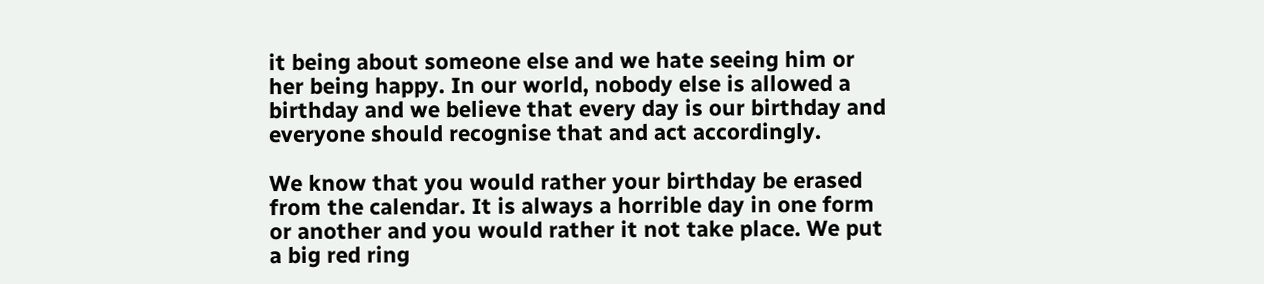it being about someone else and we hate seeing him or her being happy. In our world, nobody else is allowed a birthday and we believe that every day is our birthday and everyone should recognise that and act accordingly.

We know that you would rather your birthday be erased from the calendar. It is always a horrible day in one form or another and you would rather it not take place. We put a big red ring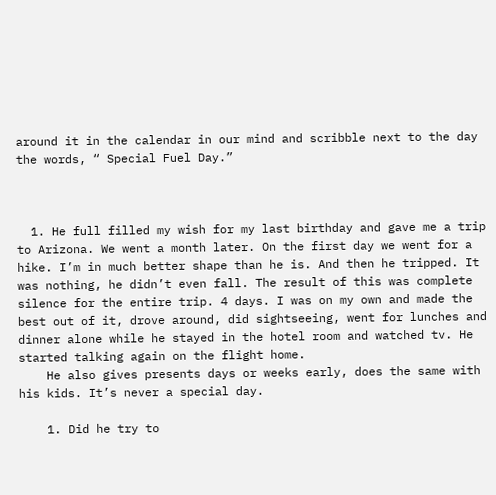around it in the calendar in our mind and scribble next to the day the words, “ Special Fuel Day.”



  1. He full filled my wish for my last birthday and gave me a trip to Arizona. We went a month later. On the first day we went for a hike. I’m in much better shape than he is. And then he tripped. It was nothing, he didn’t even fall. The result of this was complete silence for the entire trip. 4 days. I was on my own and made the best out of it, drove around, did sightseeing, went for lunches and dinner alone while he stayed in the hotel room and watched tv. He started talking again on the flight home.
    He also gives presents days or weeks early, does the same with his kids. It’s never a special day.

    1. Did he try to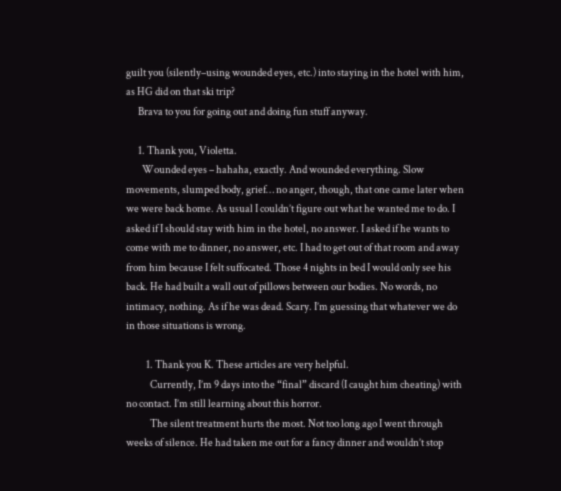guilt you (silently–using wounded eyes, etc.) into staying in the hotel with him, as HG did on that ski trip?
      Brava to you for going out and doing fun stuff anyway.

      1. Thank you, Violetta.
        Wounded eyes – hahaha, exactly. And wounded everything. Slow movements, slumped body, grief… no anger, though, that one came later when we were back home. As usual I couldn’t figure out what he wanted me to do. I asked if I should stay with him in the hotel, no answer. I asked if he wants to come with me to dinner, no answer, etc. I had to get out of that room and away from him because I felt suffocated. Those 4 nights in bed I would only see his back. He had built a wall out of pillows between our bodies. No words, no intimacy, nothing. As if he was dead. Scary. I’m guessing that whatever we do in those situations is wrong.

          1. Thank you K. These articles are very helpful.
            Currently, I’m 9 days into the “final” discard (I caught him cheating) with no contact. I’m still learning about this horror.
            The silent treatment hurts the most. Not too long ago I went through weeks of silence. He had taken me out for a fancy dinner and wouldn’t stop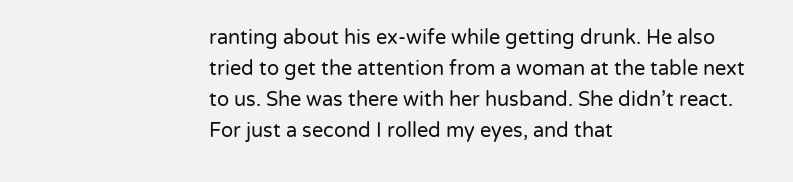ranting about his ex-wife while getting drunk. He also tried to get the attention from a woman at the table next to us. She was there with her husband. She didn’t react. For just a second I rolled my eyes, and that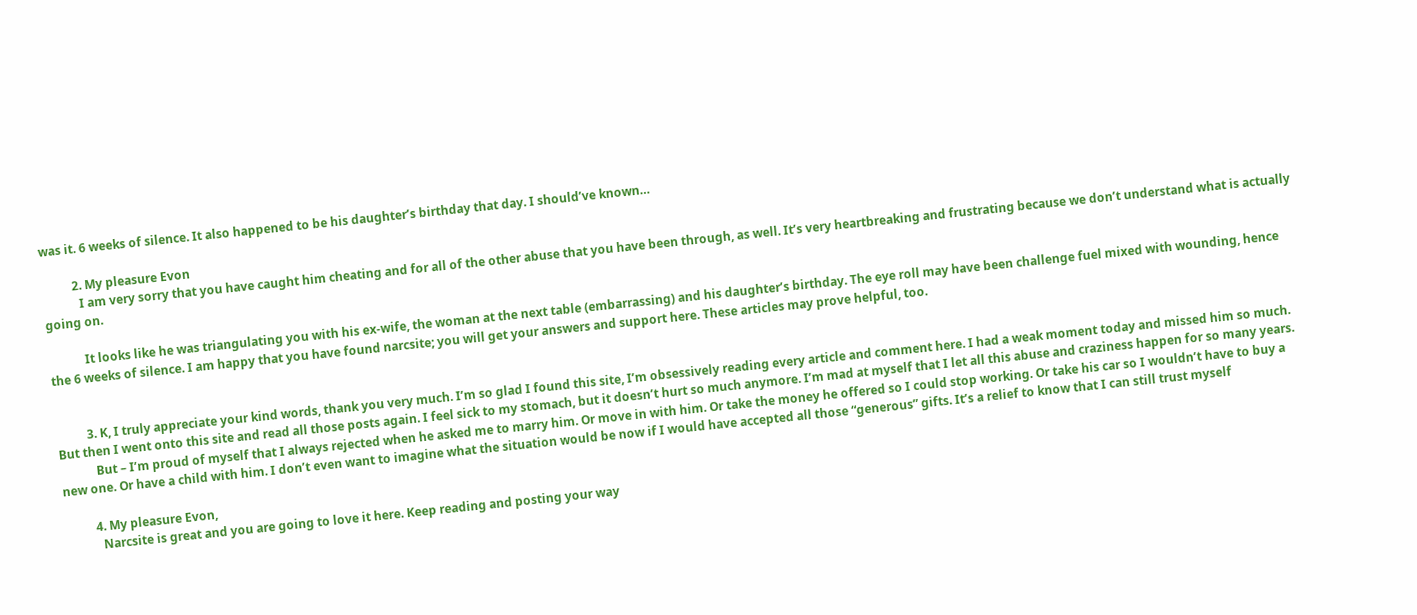was it. 6 weeks of silence. It also happened to be his daughter’s birthday that day. I should’ve known…

          2. My pleasure Evon
            I am very sorry that you have caught him cheating and for all of the other abuse that you have been through, as well. It’s very heartbreaking and frustrating because we don’t understand what is actually going on.

            It looks like he was triangulating you with his ex-wife, the woman at the next table (embarrassing) and his daughter’s birthday. The eye roll may have been challenge fuel mixed with wounding, hence the 6 weeks of silence. I am happy that you have found narcsite; you will get your answers and support here. These articles may prove helpful, too.


          3. K, I truly appreciate your kind words, thank you very much. I’m so glad I found this site, I’m obsessively reading every article and comment here. I had a weak moment today and missed him so much. But then I went onto this site and read all those posts again. I feel sick to my stomach, but it doesn’t hurt so much anymore. I’m mad at myself that I let all this abuse and craziness happen for so many years.
            But – I’m proud of myself that I always rejected when he asked me to marry him. Or move in with him. Or take the money he offered so I could stop working. Or take his car so I wouldn’t have to buy a new one. Or have a child with him. I don’t even want to imagine what the situation would be now if I would have accepted all those “generous” gifts. It’s a relief to know that I can still trust myself

          4. My pleasure Evon,
            Narcsite is great and you are going to love it here. Keep reading and posting your way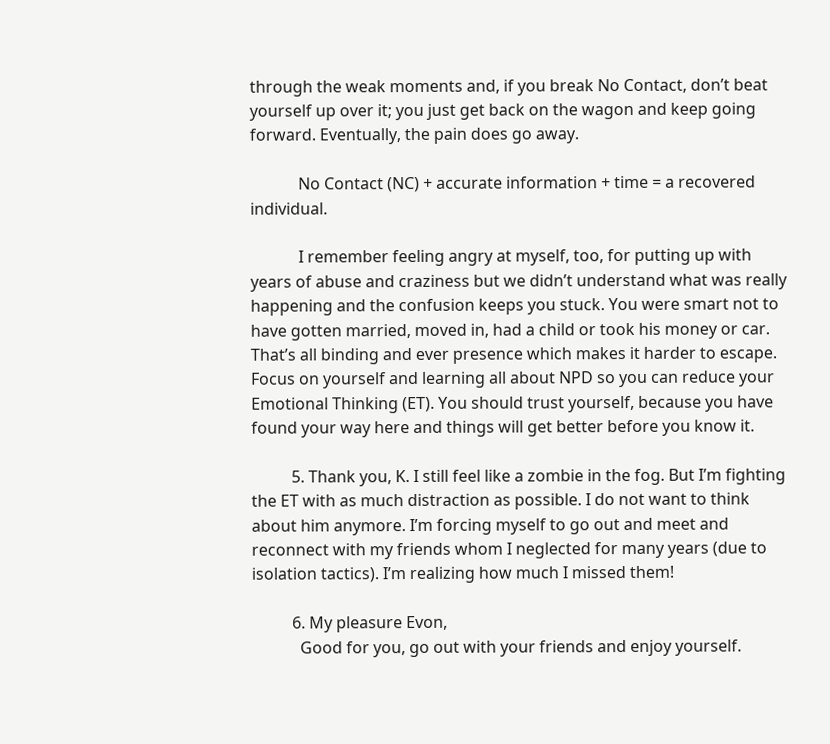through the weak moments and, if you break No Contact, don’t beat yourself up over it; you just get back on the wagon and keep going forward. Eventually, the pain does go away.

            No Contact (NC) + accurate information + time = a recovered individual.

            I remember feeling angry at myself, too, for putting up with years of abuse and craziness but we didn’t understand what was really happening and the confusion keeps you stuck. You were smart not to have gotten married, moved in, had a child or took his money or car. That’s all binding and ever presence which makes it harder to escape. Focus on yourself and learning all about NPD so you can reduce your Emotional Thinking (ET). You should trust yourself, because you have found your way here and things will get better before you know it.

          5. Thank you, K. I still feel like a zombie in the fog. But I’m fighting the ET with as much distraction as possible. I do not want to think about him anymore. I’m forcing myself to go out and meet and reconnect with my friends whom I neglected for many years (due to isolation tactics). I’m realizing how much I missed them!

          6. My pleasure Evon,
            Good for you, go out with your friends and enjoy yourself.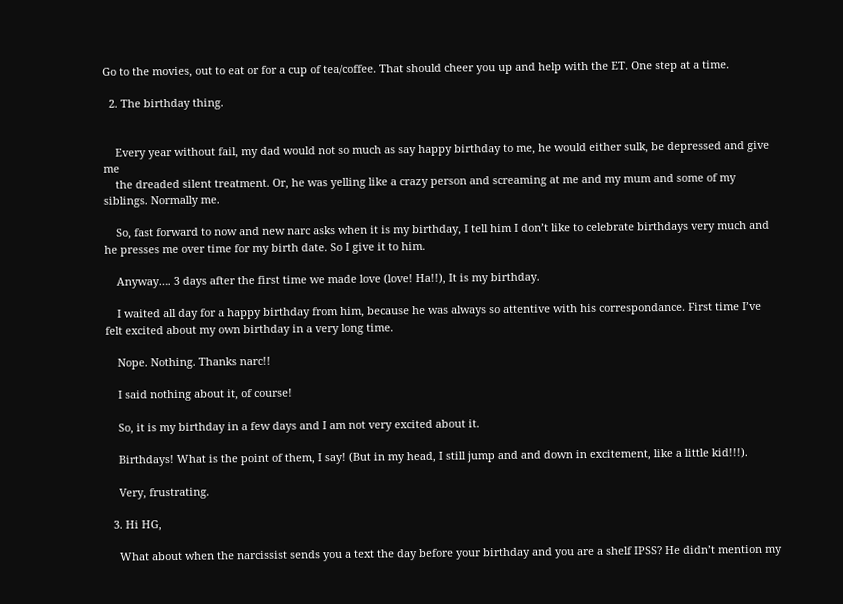Go to the movies, out to eat or for a cup of tea/coffee. That should cheer you up and help with the ET. One step at a time.

  2. The birthday thing.


    Every year without fail, my dad would not so much as say happy birthday to me, he would either sulk, be depressed and give me
    the dreaded silent treatment. Or, he was yelling like a crazy person and screaming at me and my mum and some of my siblings. Normally me.

    So, fast forward to now and new narc asks when it is my birthday, I tell him I don’t like to celebrate birthdays very much and he presses me over time for my birth date. So I give it to him.

    Anyway…. 3 days after the first time we made love (love! Ha!!), It is my birthday.

    I waited all day for a happy birthday from him, because he was always so attentive with his correspondance. First time I’ve felt excited about my own birthday in a very long time.

    Nope. Nothing. Thanks narc!!

    I said nothing about it, of course!

    So, it is my birthday in a few days and I am not very excited about it.

    Birthdays! What is the point of them, I say! (But in my head, I still jump and and down in excitement, like a little kid!!!).

    Very, frustrating.

  3. Hi HG,

    What about when the narcissist sends you a text the day before your birthday and you are a shelf IPSS? He didn’t mention my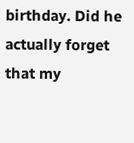birthday. Did he actually forget that my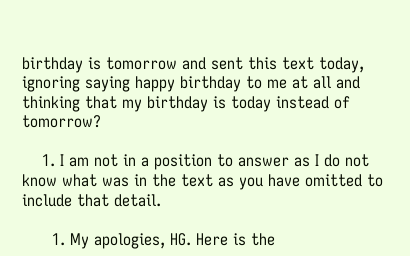birthday is tomorrow and sent this text today, ignoring saying happy birthday to me at all and thinking that my birthday is today instead of tomorrow?

    1. I am not in a position to answer as I do not know what was in the text as you have omitted to include that detail.

      1. My apologies, HG. Here is the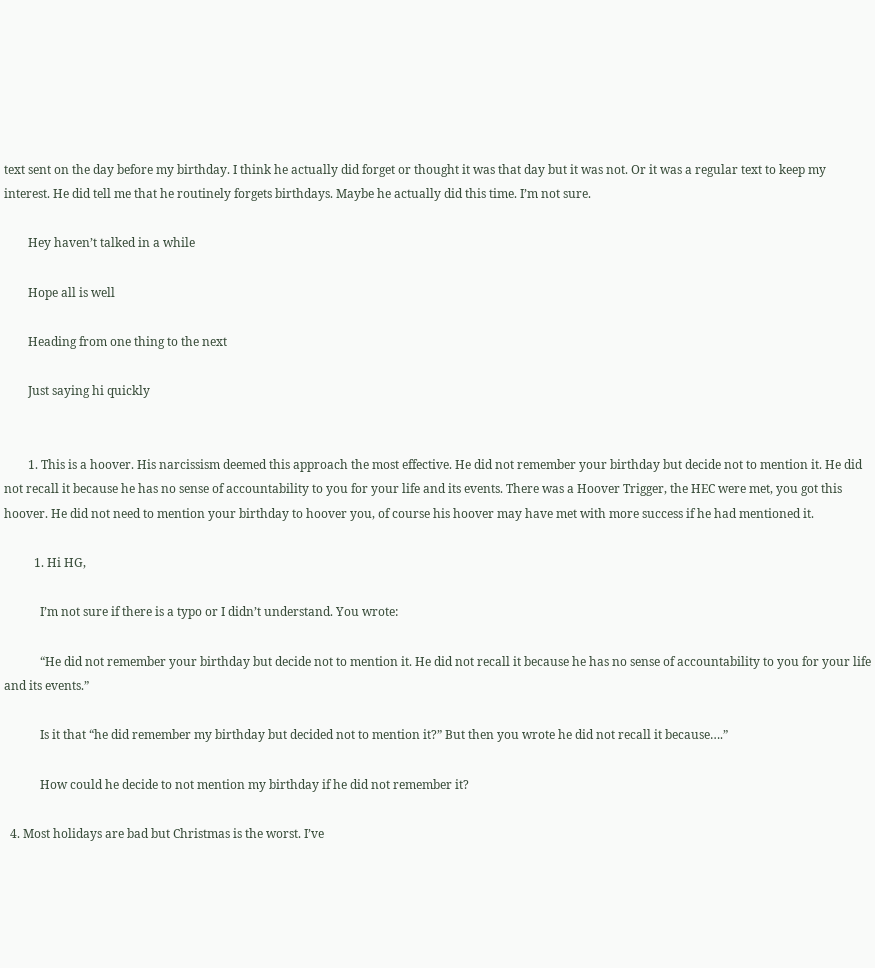text sent on the day before my birthday. I think he actually did forget or thought it was that day but it was not. Or it was a regular text to keep my interest. He did tell me that he routinely forgets birthdays. Maybe he actually did this time. I’m not sure.

        Hey haven’t talked in a while

        Hope all is well

        Heading from one thing to the next

        Just saying hi quickly


        1. This is a hoover. His narcissism deemed this approach the most effective. He did not remember your birthday but decide not to mention it. He did not recall it because he has no sense of accountability to you for your life and its events. There was a Hoover Trigger, the HEC were met, you got this hoover. He did not need to mention your birthday to hoover you, of course his hoover may have met with more success if he had mentioned it.

          1. Hi HG,

            I’m not sure if there is a typo or I didn’t understand. You wrote:

            “He did not remember your birthday but decide not to mention it. He did not recall it because he has no sense of accountability to you for your life and its events.”

            Is it that “he did remember my birthday but decided not to mention it?” But then you wrote he did not recall it because….”

            How could he decide to not mention my birthday if he did not remember it?

  4. Most holidays are bad but Christmas is the worst. I’ve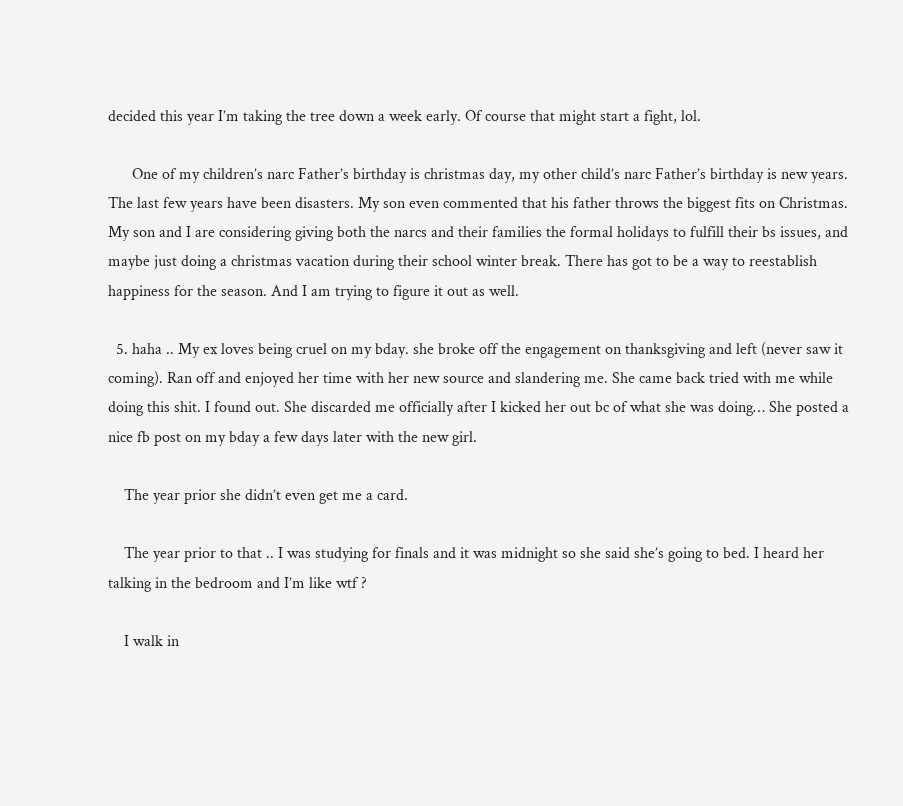decided this year I’m taking the tree down a week early. Of course that might start a fight, lol.

      One of my children’s narc Father’s birthday is christmas day, my other child’s narc Father’s birthday is new years. The last few years have been disasters. My son even commented that his father throws the biggest fits on Christmas. My son and I are considering giving both the narcs and their families the formal holidays to fulfill their bs issues, and maybe just doing a christmas vacation during their school winter break. There has got to be a way to reestablish happiness for the season. And I am trying to figure it out as well.

  5. haha .. My ex loves being cruel on my bday. she broke off the engagement on thanksgiving and left (never saw it coming). Ran off and enjoyed her time with her new source and slandering me. She came back tried with me while doing this shit. I found out. She discarded me officially after I kicked her out bc of what she was doing… She posted a nice fb post on my bday a few days later with the new girl.

    The year prior she didn’t even get me a card.

    The year prior to that .. I was studying for finals and it was midnight so she said she’s going to bed. I heard her talking in the bedroom and I’m like wtf ?

    I walk in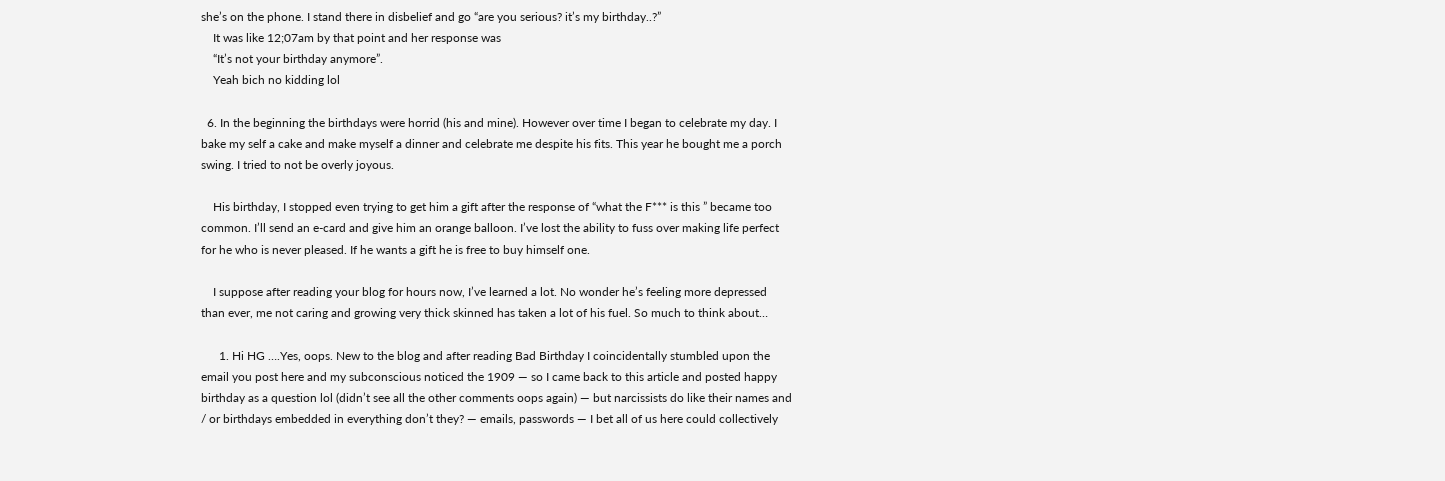she’s on the phone. I stand there in disbelief and go “are you serious? it’s my birthday..?”
    It was like 12;07am by that point and her response was
    “It’s not your birthday anymore”.
    Yeah bich no kidding lol

  6. In the beginning the birthdays were horrid (his and mine). However over time I began to celebrate my day. I bake my self a cake and make myself a dinner and celebrate me despite his fits. This year he bought me a porch swing. I tried to not be overly joyous.

    His birthday, I stopped even trying to get him a gift after the response of “what the F*** is this ” became too common. I’ll send an e-card and give him an orange balloon. I’ve lost the ability to fuss over making life perfect for he who is never pleased. If he wants a gift he is free to buy himself one.

    I suppose after reading your blog for hours now, I’ve learned a lot. No wonder he’s feeling more depressed than ever, me not caring and growing very thick skinned has taken a lot of his fuel. So much to think about…

      1. Hi HG ….Yes, oops. New to the blog and after reading Bad Birthday I coincidentally stumbled upon the email you post here and my subconscious noticed the 1909 — so I came back to this article and posted happy birthday as a question lol (didn’t see all the other comments oops again) — but narcissists do like their names and / or birthdays embedded in everything don’t they? — emails, passwords — I bet all of us here could collectively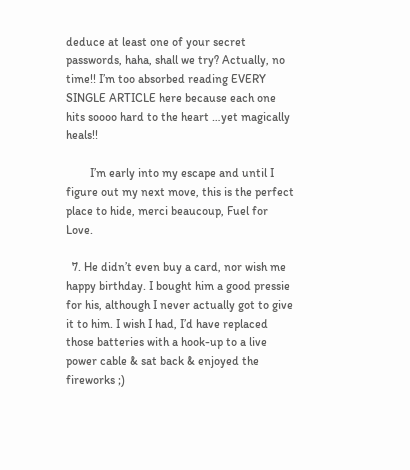deduce at least one of your secret passwords, haha, shall we try? Actually, no time!! I’m too absorbed reading EVERY SINGLE ARTICLE here because each one hits soooo hard to the heart …yet magically heals!!

        I’m early into my escape and until I figure out my next move, this is the perfect place to hide, merci beaucoup, Fuel for Love.

  7. He didn’t even buy a card, nor wish me happy birthday. I bought him a good pressie for his, although I never actually got to give it to him. I wish I had, I’d have replaced those batteries with a hook-up to a live power cable & sat back & enjoyed the fireworks ;)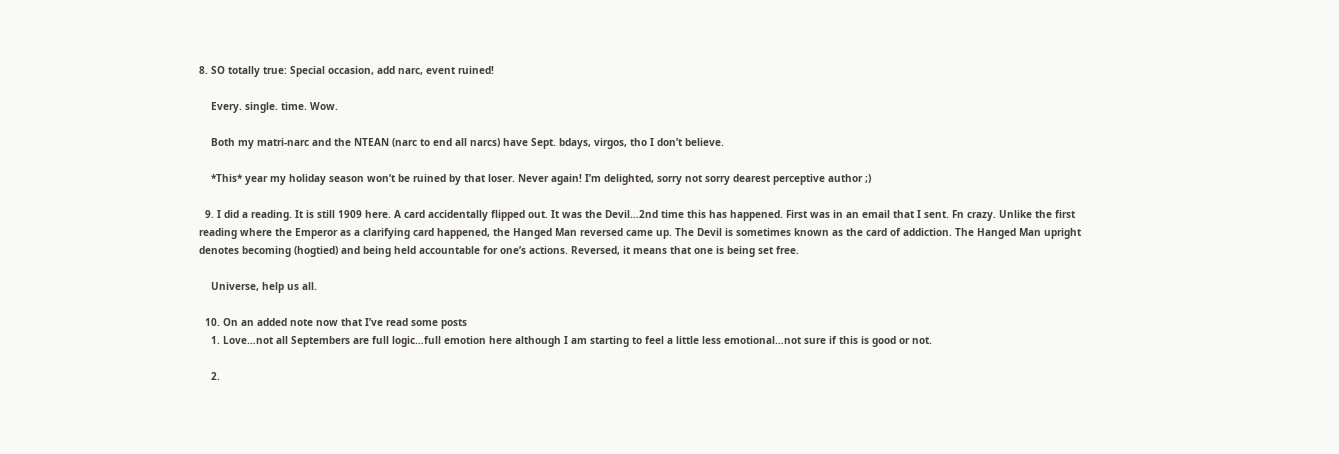8. SO totally true: Special occasion, add narc, event ruined!

    Every. single. time. Wow.

    Both my matri-narc and the NTEAN (narc to end all narcs) have Sept. bdays, virgos, tho I don’t believe.

    *This* year my holiday season won’t be ruined by that loser. Never again! I’m delighted, sorry not sorry dearest perceptive author ;)

  9. I did a reading. It is still 1909 here. A card accidentally flipped out. It was the Devil…2nd time this has happened. First was in an email that I sent. Fn crazy. Unlike the first reading where the Emperor as a clarifying card happened, the Hanged Man reversed came up. The Devil is sometimes known as the card of addiction. The Hanged Man upright denotes becoming (hogtied) and being held accountable for one’s actions. Reversed, it means that one is being set free.

    Universe, help us all.

  10. On an added note now that I’ve read some posts
    1. Love…not all Septembers are full logic…full emotion here although I am starting to feel a little less emotional…not sure if this is good or not.

    2.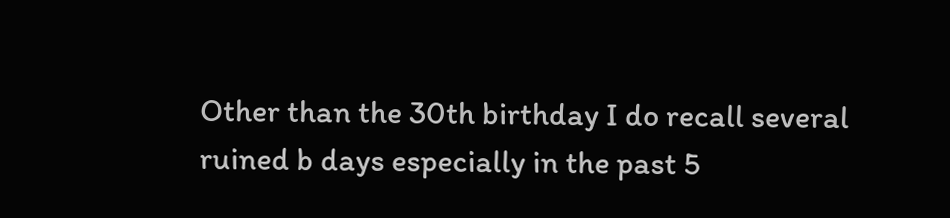Other than the 30th birthday I do recall several ruined b days especially in the past 5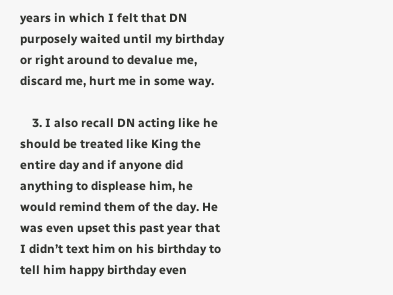years in which I felt that DN purposely waited until my birthday or right around to devalue me, discard me, hurt me in some way.

    3. I also recall DN acting like he should be treated like King the entire day and if anyone did anything to displease him, he would remind them of the day. He was even upset this past year that I didn’t text him on his birthday to tell him happy birthday even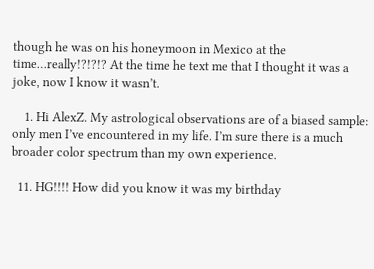though he was on his honeymoon in Mexico at the time…really!?!?!? At the time he text me that I thought it was a joke, now I know it wasn’t.

    1. Hi AlexZ. My astrological observations are of a biased sample: only men I’ve encountered in my life. I’m sure there is a much broader color spectrum than my own experience.

  11. HG!!!! How did you know it was my birthday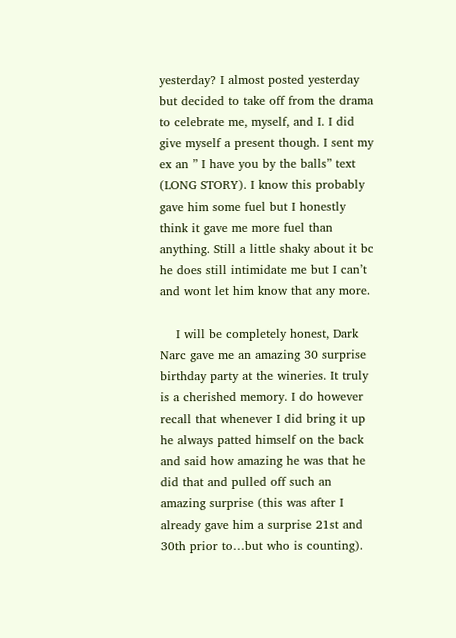yesterday? I almost posted yesterday but decided to take off from the drama to celebrate me, myself, and I. I did give myself a present though. I sent my ex an ” I have you by the balls” text (LONG STORY). I know this probably gave him some fuel but I honestly think it gave me more fuel than anything. Still a little shaky about it bc he does still intimidate me but I can’t and wont let him know that any more.

    I will be completely honest, Dark Narc gave me an amazing 30 surprise birthday party at the wineries. It truly is a cherished memory. I do however recall that whenever I did bring it up he always patted himself on the back and said how amazing he was that he did that and pulled off such an amazing surprise (this was after I already gave him a surprise 21st and 30th prior to…but who is counting).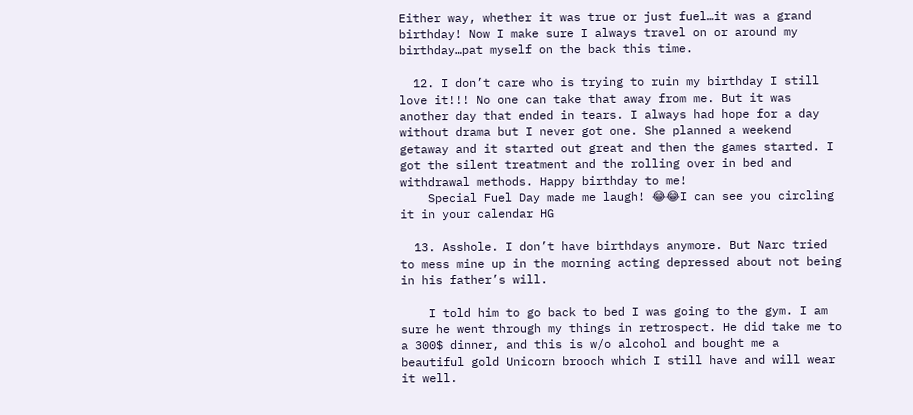Either way, whether it was true or just fuel…it was a grand birthday! Now I make sure I always travel on or around my birthday…pat myself on the back this time.

  12. I don’t care who is trying to ruin my birthday I still love it!!! No one can take that away from me. But it was another day that ended in tears. I always had hope for a day without drama but I never got one. She planned a weekend getaway and it started out great and then the games started. I got the silent treatment and the rolling over in bed and withdrawal methods. Happy birthday to me!
    Special Fuel Day made me laugh! 😂😂I can see you circling it in your calendar HG

  13. Asshole. I don’t have birthdays anymore. But Narc tried to mess mine up in the morning acting depressed about not being in his father’s will.

    I told him to go back to bed I was going to the gym. I am sure he went through my things in retrospect. He did take me to a 300$ dinner, and this is w/o alcohol and bought me a beautiful gold Unicorn brooch which I still have and will wear it well.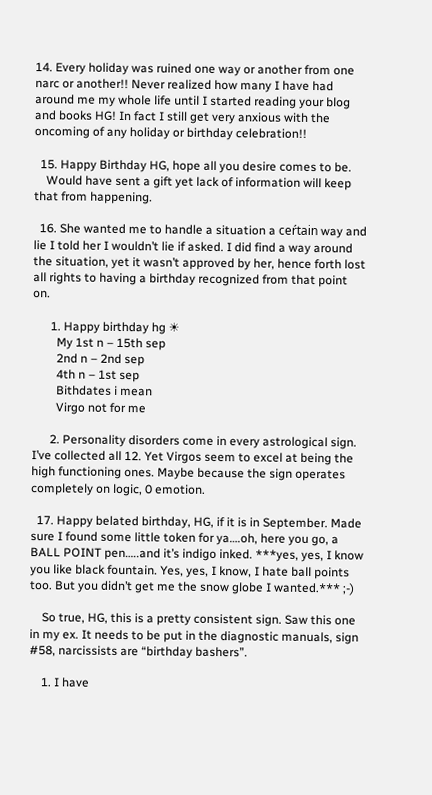14. Every holiday was ruined one way or another from one narc or another!! Never realized how many I have had around me my whole life until I started reading your blog and books HG! In fact I still get very anxious with the oncoming of any holiday or birthday celebration!!

  15. Happy Birthday HG, hope all you desire comes to be.
    Would have sent a gift yet lack of information will keep that from happening.

  16. She wanted me to handle a situation a ceŕtain way and lie I told her I wouldn’t lie if asked. I did find a way around the situation, yet it wasn’t approved by her, hence forth lost all rights to having a birthday recognized from that point on.

      1. Happy birthday hg ☀
        My 1st n – 15th sep
        2nd n – 2nd sep
        4th n – 1st sep
        Bithdates i mean
        Virgo not for me

      2. Personality disorders come in every astrological sign. I’ve collected all 12. Yet Virgos seem to excel at being the high functioning ones. Maybe because the sign operates completely on logic, 0 emotion.

  17. Happy belated birthday, HG, if it is in September. Made sure I found some little token for ya….oh, here you go, a BALL POINT pen…..and it’s indigo inked. ***yes, yes, I know you like black fountain. Yes, yes, I know, I hate ball points too. But you didn’t get me the snow globe I wanted.*** ;-)

    So true, HG, this is a pretty consistent sign. Saw this one in my ex. It needs to be put in the diagnostic manuals, sign #58, narcissists are “birthday bashers”.

    1. I have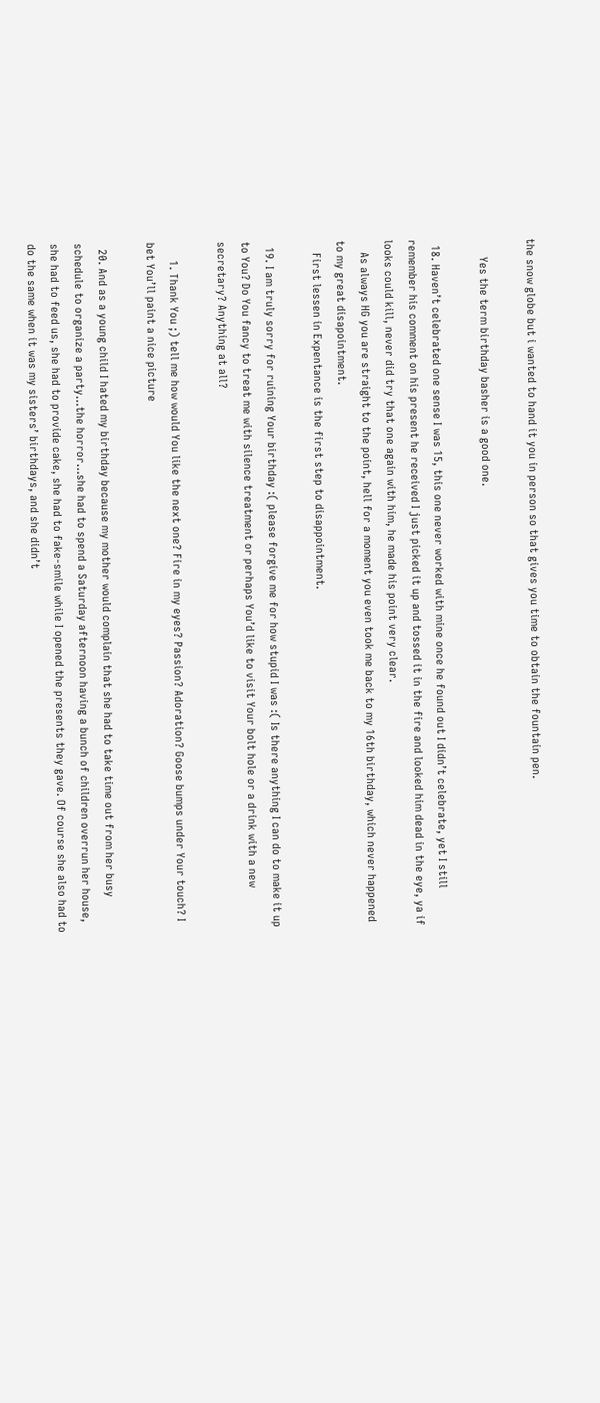the snow globe but i wanted to hand it you in person so that gives you time to obtain the fountain pen.

      Yes the term birthday basher is a good one.

  18. Haven’t celebrated one sense I was 15, this one never worked with mine once he found out I didn’t celebrate, yet I still remember his comment on his present he received I just picked it up and tossed it in the fire and looked him dead in the eye, ya if looks could kill, never did try that one again with him, he made his point very clear.
    As always HG you are straight to the point, hell for a moment you even took me back to my 16th birthday, which never happened to my great disapointment.
    First lessen in Expentance is the first step to disappointment.

  19. I am truly sorry for ruining Your birthday :( please forgive me for how stupid I was :( Is there anything I can do to make it up to You? Do You fancy to treat me with silence treatment or perhaps You’d like to visit Your bolt hole or a drink with a new secretary? Anything at all?

      1. Thank You ;) tell me how would You like the next one? Fire in my eyes? Passion? Adoration? Goose bumps under Your touch? I bet You’ll paint a nice picture

  20. And as a young child I hated my birthday because my mother would complain that she had to take time out from her busy schedule to organize a party…the horror…she had to spend a Saturday afternoon having a bunch of children overrun her house, she had to feed us, she had to provide cake, she had to fake-smile while I opened the presents they gave. Of course she also had to do the same when it was my sisters’ birthdays, and she didn’t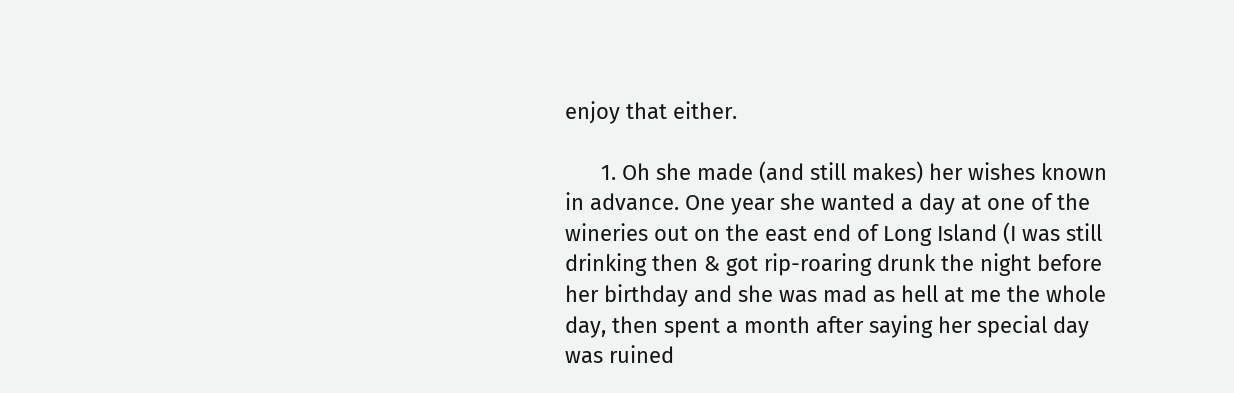enjoy that either.

      1. Oh she made (and still makes) her wishes known in advance. One year she wanted a day at one of the wineries out on the east end of Long Island (I was still drinking then & got rip-roaring drunk the night before her birthday and she was mad as hell at me the whole day, then spent a month after saying her special day was ruined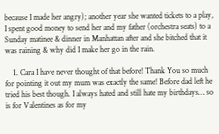because I made her angry); another year she wanted tickets to a play, I spent good money to send her and my father (orchestra seats) to a Sunday matinee & dinner in Manhattan after and she bitched that it was raining & why did I make her go in the rain.

    1. Cara I have never thought of that before! Thank You so much for pointing it out my mum was exactly the same! Before dad left he tried his best though. I always hated and still hate my birthdays… so is for Valentines as for my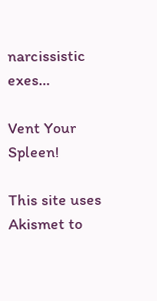narcissistic exes…

Vent Your Spleen!

This site uses Akismet to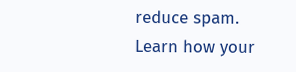reduce spam. Learn how your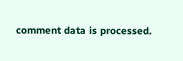comment data is processed.